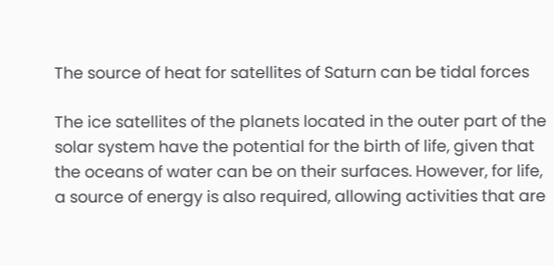The source of heat for satellites of Saturn can be tidal forces

The ice satellites of the planets located in the outer part of the solar system have the potential for the birth of life, given that the oceans of water can be on their surfaces. However, for life, a source of energy is also required, allowing activities that are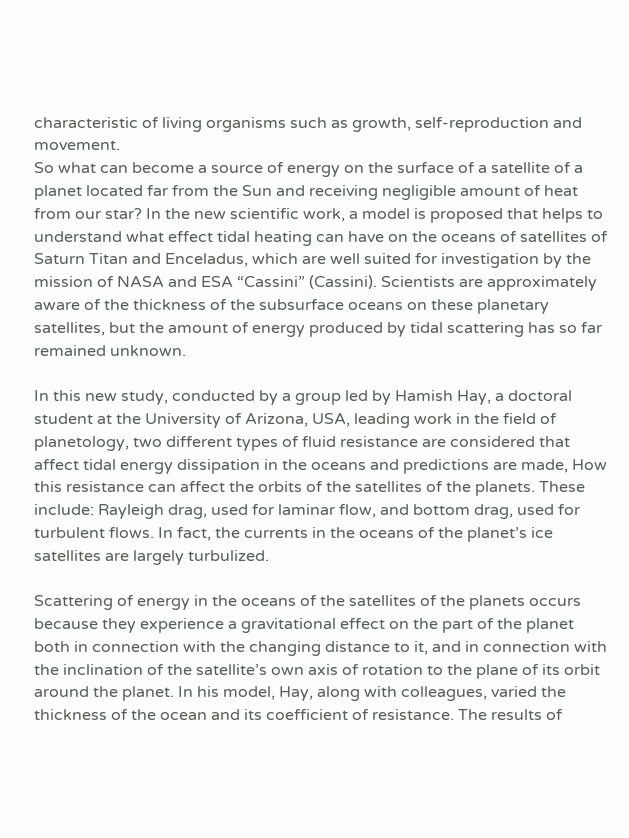characteristic of living organisms such as growth, self-reproduction and movement.
So what can become a source of energy on the surface of a satellite of a planet located far from the Sun and receiving negligible amount of heat from our star? In the new scientific work, a model is proposed that helps to understand what effect tidal heating can have on the oceans of satellites of Saturn Titan and Enceladus, which are well suited for investigation by the mission of NASA and ESA “Cassini” (Cassini). Scientists are approximately aware of the thickness of the subsurface oceans on these planetary satellites, but the amount of energy produced by tidal scattering has so far remained unknown.

In this new study, conducted by a group led by Hamish Hay, a doctoral student at the University of Arizona, USA, leading work in the field of planetology, two different types of fluid resistance are considered that affect tidal energy dissipation in the oceans and predictions are made, How this resistance can affect the orbits of the satellites of the planets. These include: Rayleigh drag, used for laminar flow, and bottom drag, used for turbulent flows. In fact, the currents in the oceans of the planet’s ice satellites are largely turbulized.

Scattering of energy in the oceans of the satellites of the planets occurs because they experience a gravitational effect on the part of the planet both in connection with the changing distance to it, and in connection with the inclination of the satellite’s own axis of rotation to the plane of its orbit around the planet. In his model, Hay, along with colleagues, varied the thickness of the ocean and its coefficient of resistance. The results of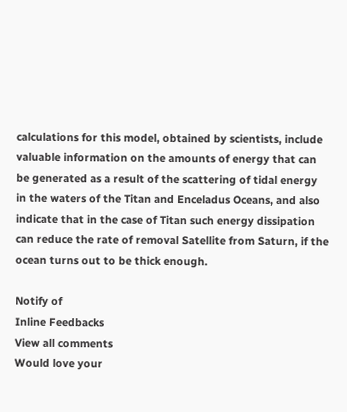calculations for this model, obtained by scientists, include valuable information on the amounts of energy that can be generated as a result of the scattering of tidal energy in the waters of the Titan and Enceladus Oceans, and also indicate that in the case of Titan such energy dissipation can reduce the rate of removal Satellite from Saturn, if the ocean turns out to be thick enough.

Notify of
Inline Feedbacks
View all comments
Would love your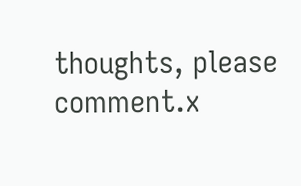thoughts, please comment.x